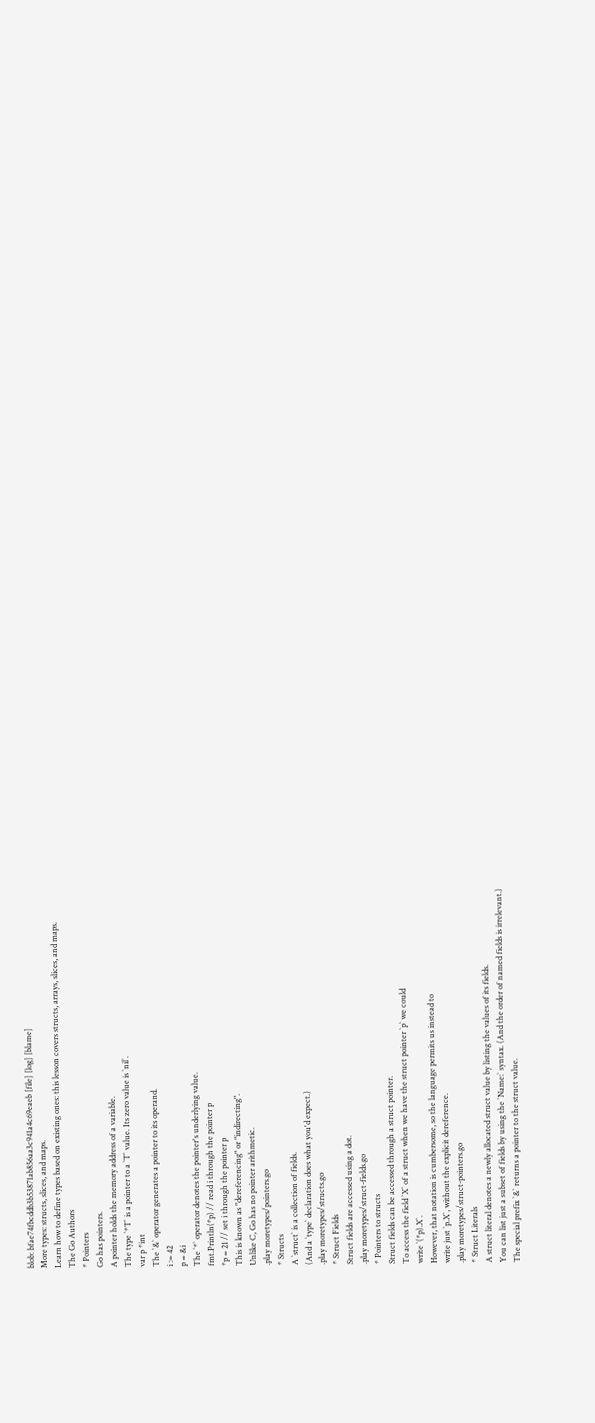blob: bfae74fbcddb3b53871ab856aa3c941a4c69eaeb [file] [log] [blame]
More types: structs, slices, and maps.
Learn how to define types based on existing ones: this lesson covers structs, arrays, slices, and maps.
The Go Authors
* Pointers
Go has pointers.
A pointer holds the memory address of a variable.
The type `*T` is a pointer to a `T` value. Its zero value is `nil`.
var p *int
The `&` operator generates a pointer to its operand.
i := 42
p = &i
The `*` operator denotes the pointer's underlying value.
fmt.Println(*p) // read i through the pointer p
*p = 21 // set i through the pointer p
This is known as "dereferencing" or "indirecting".
Unlike C, Go has no pointer arithmetic.
.play moretypes/pointers.go
* Structs
A `struct` is a collection of fields.
(And a `type` declaration does what you'd expect.)
.play moretypes/structs.go
* Struct Fields
Struct fields are accessed using a dot.
.play moretypes/struct-fields.go
* Pointers to structs
Struct fields can be accessed through a struct pointer.
To access the field `X` of a struct when we have the struct pointer `p` we could
write `(*p).X`.
However, that notation is cumbersome, so the language permits us instead to
write just `p.X`, without the explicit dereference.
.play moretypes/struct-pointers.go
* Struct Literals
A struct literal denotes a newly allocated struct value by listing the values of its fields.
You can list just a subset of fields by using the `Name:` syntax. (And the order of named fields is irrelevant.)
The special prefix `&` returns a pointer to the struct value.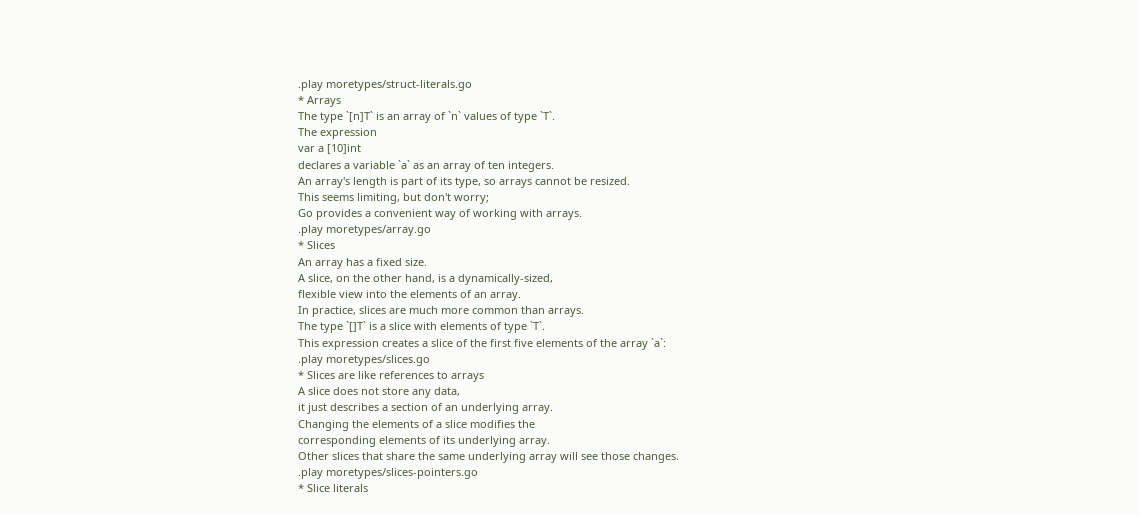.play moretypes/struct-literals.go
* Arrays
The type `[n]T` is an array of `n` values of type `T`.
The expression
var a [10]int
declares a variable `a` as an array of ten integers.
An array's length is part of its type, so arrays cannot be resized.
This seems limiting, but don't worry;
Go provides a convenient way of working with arrays.
.play moretypes/array.go
* Slices
An array has a fixed size.
A slice, on the other hand, is a dynamically-sized,
flexible view into the elements of an array.
In practice, slices are much more common than arrays.
The type `[]T` is a slice with elements of type `T`.
This expression creates a slice of the first five elements of the array `a`:
.play moretypes/slices.go
* Slices are like references to arrays
A slice does not store any data,
it just describes a section of an underlying array.
Changing the elements of a slice modifies the
corresponding elements of its underlying array.
Other slices that share the same underlying array will see those changes.
.play moretypes/slices-pointers.go
* Slice literals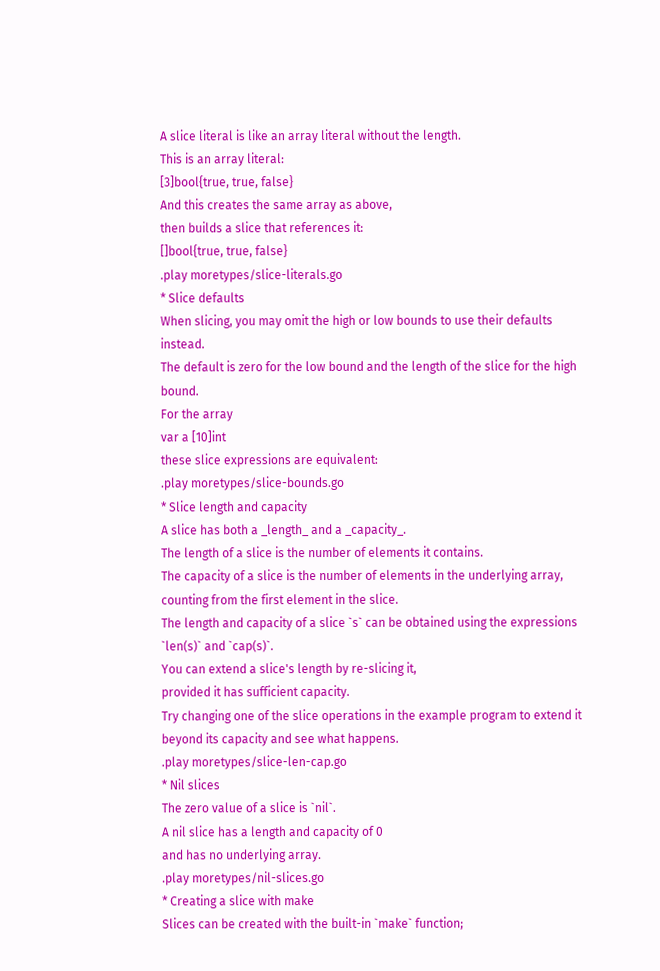A slice literal is like an array literal without the length.
This is an array literal:
[3]bool{true, true, false}
And this creates the same array as above,
then builds a slice that references it:
[]bool{true, true, false}
.play moretypes/slice-literals.go
* Slice defaults
When slicing, you may omit the high or low bounds to use their defaults instead.
The default is zero for the low bound and the length of the slice for the high bound.
For the array
var a [10]int
these slice expressions are equivalent:
.play moretypes/slice-bounds.go
* Slice length and capacity
A slice has both a _length_ and a _capacity_.
The length of a slice is the number of elements it contains.
The capacity of a slice is the number of elements in the underlying array,
counting from the first element in the slice.
The length and capacity of a slice `s` can be obtained using the expressions
`len(s)` and `cap(s)`.
You can extend a slice's length by re-slicing it,
provided it has sufficient capacity.
Try changing one of the slice operations in the example program to extend it
beyond its capacity and see what happens.
.play moretypes/slice-len-cap.go
* Nil slices
The zero value of a slice is `nil`.
A nil slice has a length and capacity of 0
and has no underlying array.
.play moretypes/nil-slices.go
* Creating a slice with make
Slices can be created with the built-in `make` function;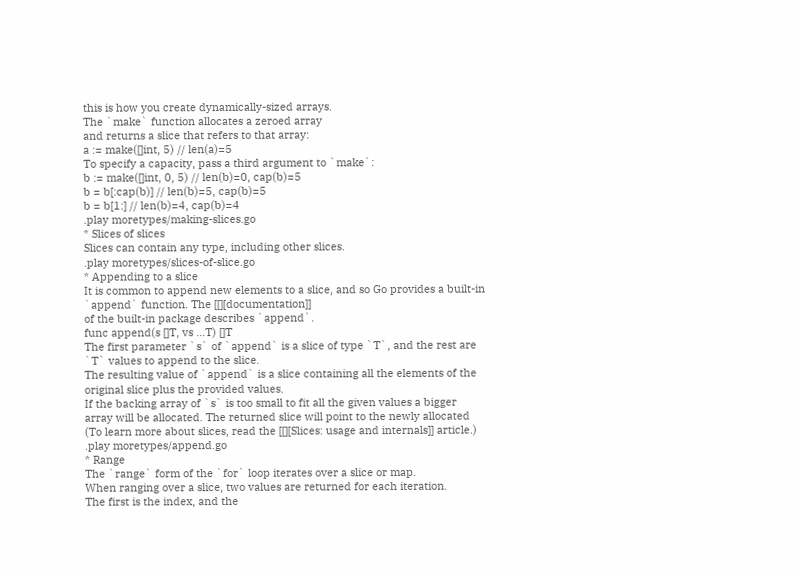this is how you create dynamically-sized arrays.
The `make` function allocates a zeroed array
and returns a slice that refers to that array:
a := make([]int, 5) // len(a)=5
To specify a capacity, pass a third argument to `make`:
b := make([]int, 0, 5) // len(b)=0, cap(b)=5
b = b[:cap(b)] // len(b)=5, cap(b)=5
b = b[1:] // len(b)=4, cap(b)=4
.play moretypes/making-slices.go
* Slices of slices
Slices can contain any type, including other slices.
.play moretypes/slices-of-slice.go
* Appending to a slice
It is common to append new elements to a slice, and so Go provides a built-in
`append` function. The [[][documentation]]
of the built-in package describes `append`.
func append(s []T, vs ...T) []T
The first parameter `s` of `append` is a slice of type `T`, and the rest are
`T` values to append to the slice.
The resulting value of `append` is a slice containing all the elements of the
original slice plus the provided values.
If the backing array of `s` is too small to fit all the given values a bigger
array will be allocated. The returned slice will point to the newly allocated
(To learn more about slices, read the [[][Slices: usage and internals]] article.)
.play moretypes/append.go
* Range
The `range` form of the `for` loop iterates over a slice or map.
When ranging over a slice, two values are returned for each iteration.
The first is the index, and the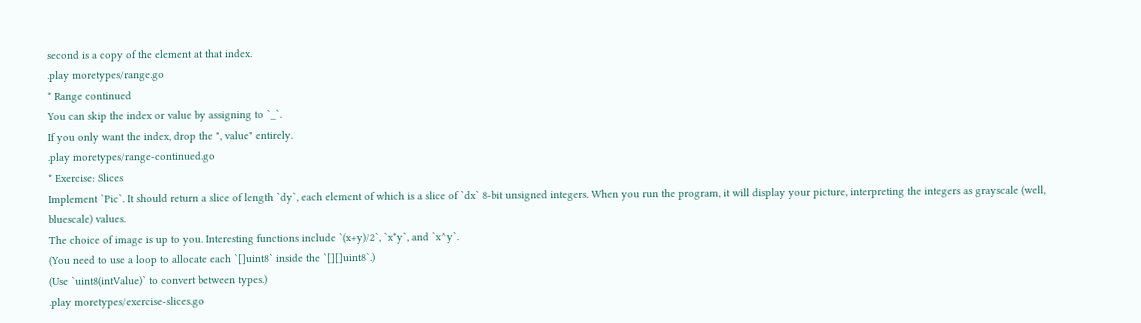second is a copy of the element at that index.
.play moretypes/range.go
* Range continued
You can skip the index or value by assigning to `_`.
If you only want the index, drop the ", value" entirely.
.play moretypes/range-continued.go
* Exercise: Slices
Implement `Pic`. It should return a slice of length `dy`, each element of which is a slice of `dx` 8-bit unsigned integers. When you run the program, it will display your picture, interpreting the integers as grayscale (well, bluescale) values.
The choice of image is up to you. Interesting functions include `(x+y)/2`, `x*y`, and `x^y`.
(You need to use a loop to allocate each `[]uint8` inside the `[][]uint8`.)
(Use `uint8(intValue)` to convert between types.)
.play moretypes/exercise-slices.go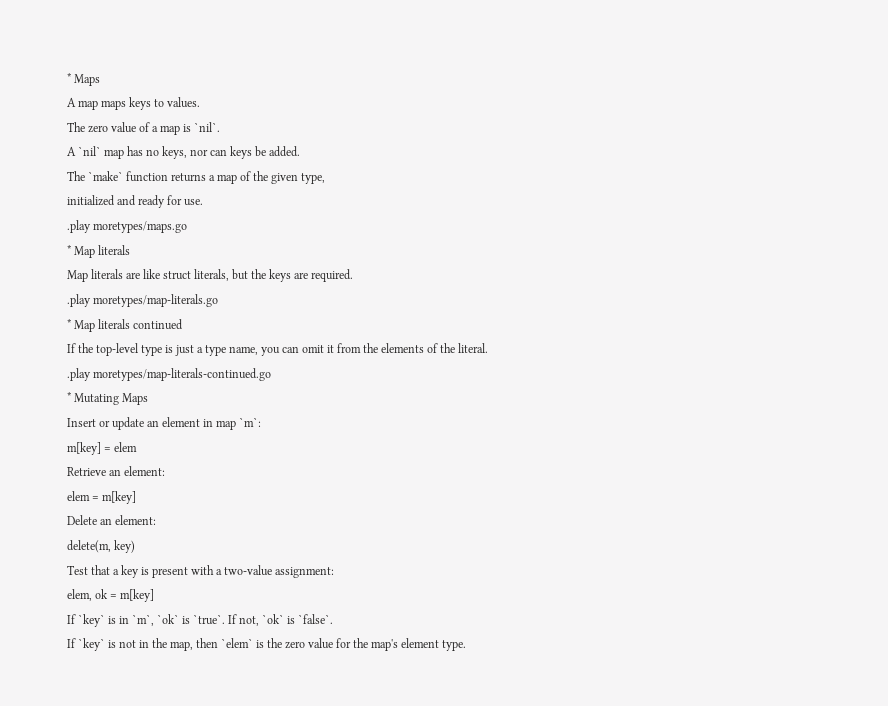* Maps
A map maps keys to values.
The zero value of a map is `nil`.
A `nil` map has no keys, nor can keys be added.
The `make` function returns a map of the given type,
initialized and ready for use.
.play moretypes/maps.go
* Map literals
Map literals are like struct literals, but the keys are required.
.play moretypes/map-literals.go
* Map literals continued
If the top-level type is just a type name, you can omit it from the elements of the literal.
.play moretypes/map-literals-continued.go
* Mutating Maps
Insert or update an element in map `m`:
m[key] = elem
Retrieve an element:
elem = m[key]
Delete an element:
delete(m, key)
Test that a key is present with a two-value assignment:
elem, ok = m[key]
If `key` is in `m`, `ok` is `true`. If not, `ok` is `false`.
If `key` is not in the map, then `elem` is the zero value for the map's element type.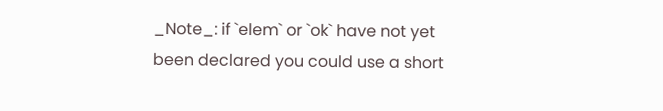_Note_: if `elem` or `ok` have not yet been declared you could use a short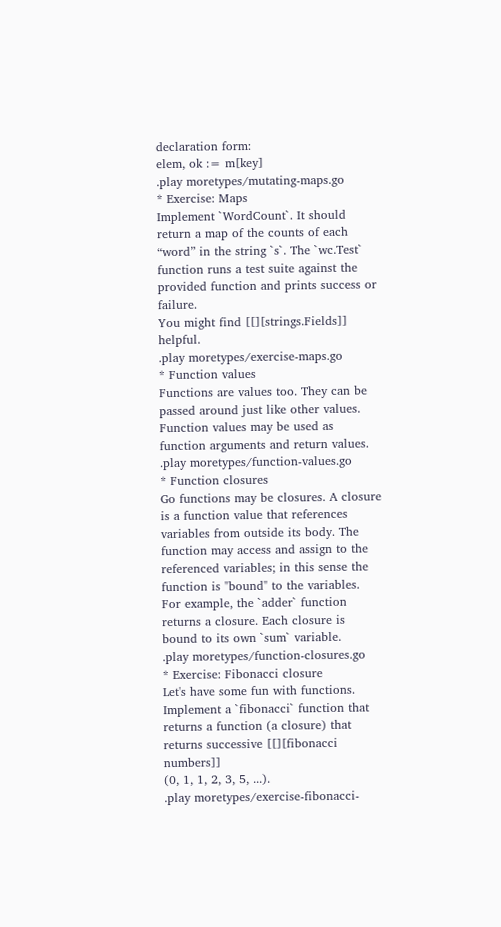declaration form:
elem, ok := m[key]
.play moretypes/mutating-maps.go
* Exercise: Maps
Implement `WordCount`. It should return a map of the counts of each “word” in the string `s`. The `wc.Test` function runs a test suite against the provided function and prints success or failure.
You might find [[][strings.Fields]] helpful.
.play moretypes/exercise-maps.go
* Function values
Functions are values too. They can be passed around just like other values.
Function values may be used as function arguments and return values.
.play moretypes/function-values.go
* Function closures
Go functions may be closures. A closure is a function value that references variables from outside its body. The function may access and assign to the referenced variables; in this sense the function is "bound" to the variables.
For example, the `adder` function returns a closure. Each closure is bound to its own `sum` variable.
.play moretypes/function-closures.go
* Exercise: Fibonacci closure
Let's have some fun with functions.
Implement a `fibonacci` function that returns a function (a closure) that
returns successive [[][fibonacci numbers]]
(0, 1, 1, 2, 3, 5, ...).
.play moretypes/exercise-fibonacci-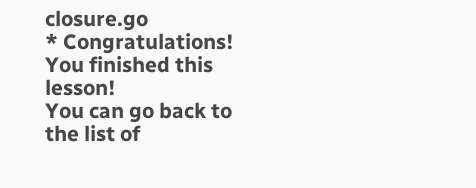closure.go
* Congratulations!
You finished this lesson!
You can go back to the list of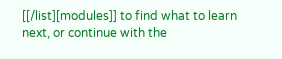[[/list][modules]] to find what to learn next, or continue with the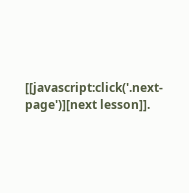[[javascript:click('.next-page')][next lesson]].